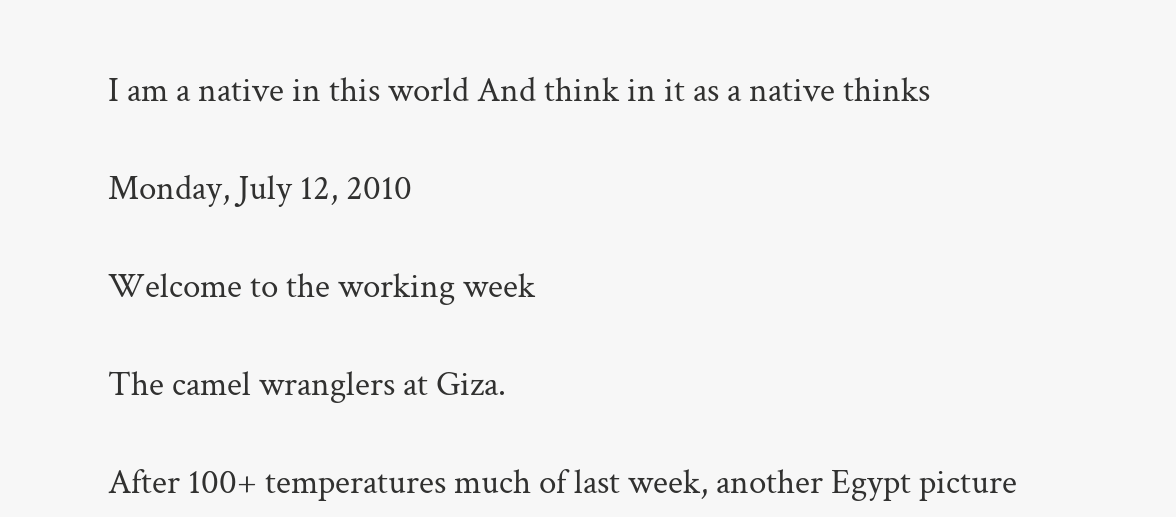I am a native in this world And think in it as a native thinks

Monday, July 12, 2010

Welcome to the working week

The camel wranglers at Giza.

After 100+ temperatures much of last week, another Egypt picture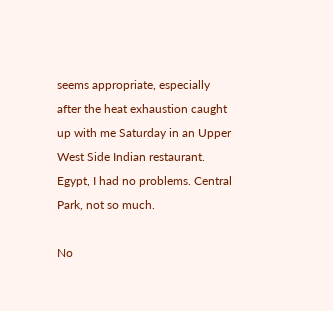seems appropriate, especially after the heat exhaustion caught up with me Saturday in an Upper West Side Indian restaurant. Egypt, I had no problems. Central Park, not so much.

No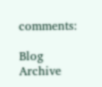comments:

Blog Archive